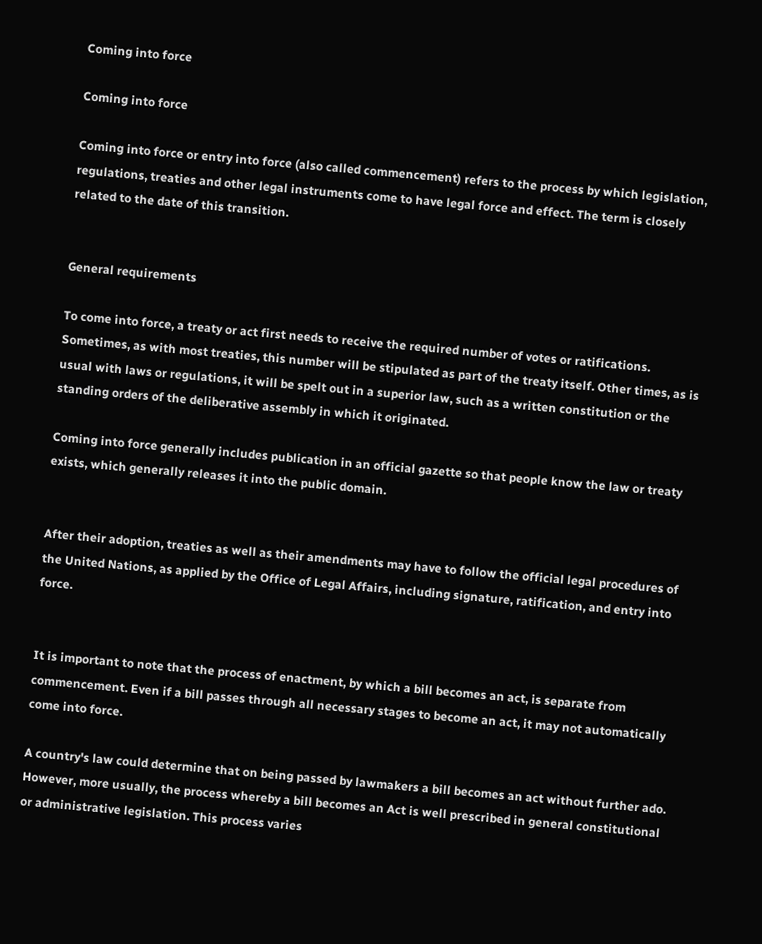Coming into force

Coming into force

Coming into force or entry into force (also called commencement) refers to the process by which legislation, regulations, treaties and other legal instruments come to have legal force and effect. The term is closely related to the date of this transition.


General requirements

To come into force, a treaty or act first needs to receive the required number of votes or ratifications. Sometimes, as with most treaties, this number will be stipulated as part of the treaty itself. Other times, as is usual with laws or regulations, it will be spelt out in a superior law, such as a written constitution or the standing orders of the deliberative assembly in which it originated.

Coming into force generally includes publication in an official gazette so that people know the law or treaty exists, which generally releases it into the public domain.


After their adoption, treaties as well as their amendments may have to follow the official legal procedures of the United Nations, as applied by the Office of Legal Affairs, including signature, ratification, and entry into force.


It is important to note that the process of enactment, by which a bill becomes an act, is separate from commencement. Even if a bill passes through all necessary stages to become an act, it may not automatically come into force.

A country's law could determine that on being passed by lawmakers a bill becomes an act without further ado. However, more usually, the process whereby a bill becomes an Act is well prescribed in general constitutional or administrative legislation. This process varies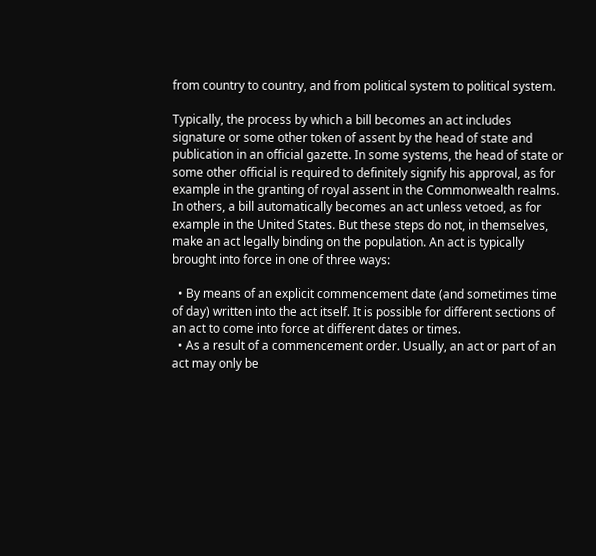from country to country, and from political system to political system.

Typically, the process by which a bill becomes an act includes signature or some other token of assent by the head of state and publication in an official gazette. In some systems, the head of state or some other official is required to definitely signify his approval, as for example in the granting of royal assent in the Commonwealth realms. In others, a bill automatically becomes an act unless vetoed, as for example in the United States. But these steps do not, in themselves, make an act legally binding on the population. An act is typically brought into force in one of three ways:

  • By means of an explicit commencement date (and sometimes time of day) written into the act itself. It is possible for different sections of an act to come into force at different dates or times.
  • As a result of a commencement order. Usually, an act or part of an act may only be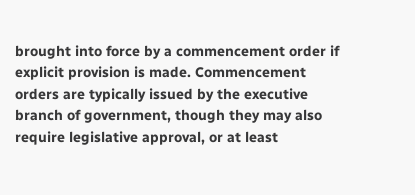brought into force by a commencement order if explicit provision is made. Commencement orders are typically issued by the executive branch of government, though they may also require legislative approval, or at least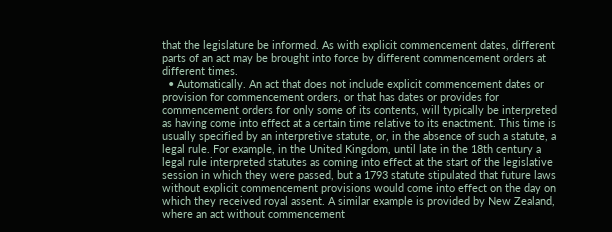that the legislature be informed. As with explicit commencement dates, different parts of an act may be brought into force by different commencement orders at different times.
  • Automatically. An act that does not include explicit commencement dates or provision for commencement orders, or that has dates or provides for commencement orders for only some of its contents, will typically be interpreted as having come into effect at a certain time relative to its enactment. This time is usually specified by an interpretive statute, or, in the absence of such a statute, a legal rule. For example, in the United Kingdom, until late in the 18th century a legal rule interpreted statutes as coming into effect at the start of the legislative session in which they were passed, but a 1793 statute stipulated that future laws without explicit commencement provisions would come into effect on the day on which they received royal assent. A similar example is provided by New Zealand, where an act without commencement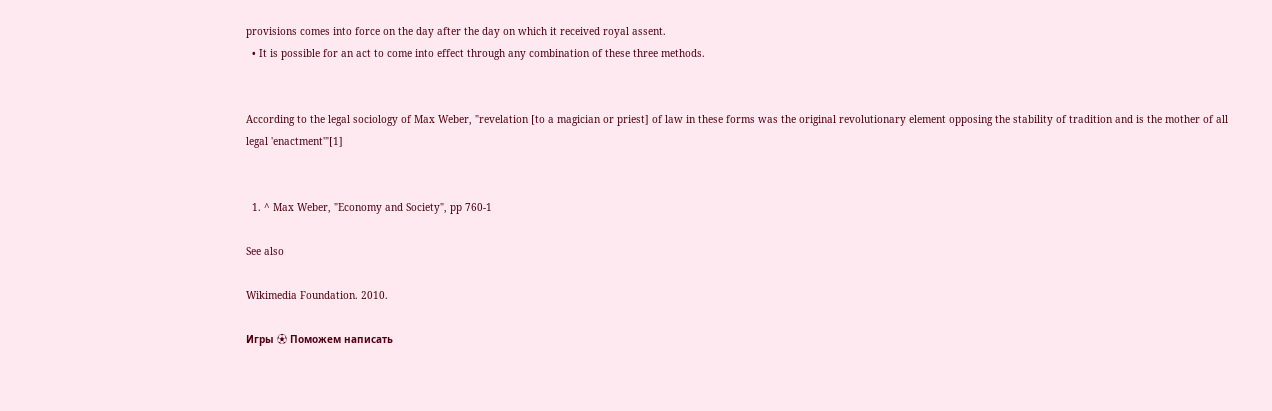provisions comes into force on the day after the day on which it received royal assent.
  • It is possible for an act to come into effect through any combination of these three methods.


According to the legal sociology of Max Weber, "revelation [to a magician or priest] of law in these forms was the original revolutionary element opposing the stability of tradition and is the mother of all legal 'enactment'"[1]


  1. ^ Max Weber, "Economy and Society", pp 760-1

See also

Wikimedia Foundation. 2010.

Игры ⚽ Поможем написать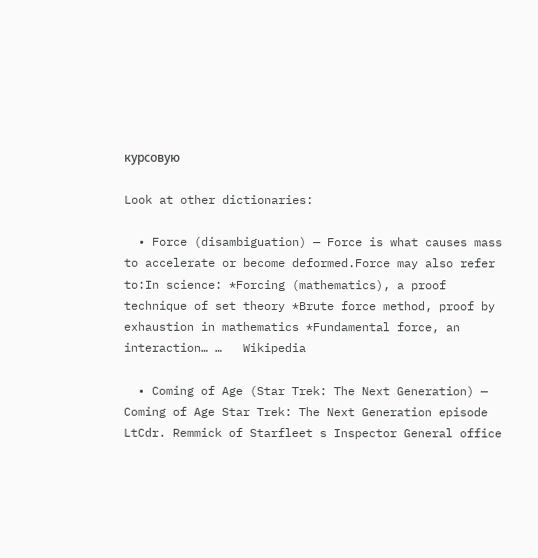курсовую

Look at other dictionaries:

  • Force (disambiguation) — Force is what causes mass to accelerate or become deformed.Force may also refer to:In science: *Forcing (mathematics), a proof technique of set theory *Brute force method, proof by exhaustion in mathematics *Fundamental force, an interaction… …   Wikipedia

  • Coming of Age (Star Trek: The Next Generation) — Coming of Age Star Trek: The Next Generation episode LtCdr. Remmick of Starfleet s Inspector General office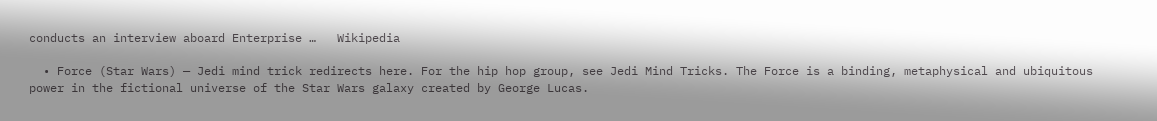conducts an interview aboard Enterprise …   Wikipedia

  • Force (Star Wars) — Jedi mind trick redirects here. For the hip hop group, see Jedi Mind Tricks. The Force is a binding, metaphysical and ubiquitous power in the fictional universe of the Star Wars galaxy created by George Lucas.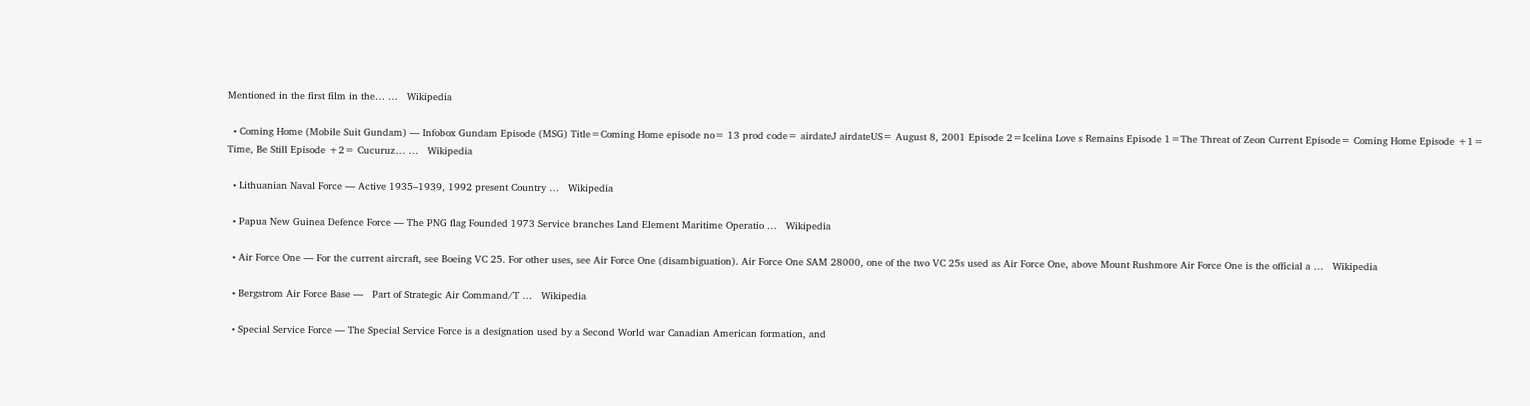Mentioned in the first film in the… …   Wikipedia

  • Coming Home (Mobile Suit Gundam) — Infobox Gundam Episode (MSG) Title=Coming Home episode no= 13 prod code= airdateJ airdateUS= August 8, 2001 Episode 2=Icelina Love s Remains Episode 1=The Threat of Zeon Current Episode= Coming Home Episode +1= Time, Be Still Episode +2= Cucuruz… …   Wikipedia

  • Lithuanian Naval Force — Active 1935–1939, 1992 present Country …   Wikipedia

  • Papua New Guinea Defence Force — The PNG flag Founded 1973 Service branches Land Element Maritime Operatio …   Wikipedia

  • Air Force One — For the current aircraft, see Boeing VC 25. For other uses, see Air Force One (disambiguation). Air Force One SAM 28000, one of the two VC 25s used as Air Force One, above Mount Rushmore Air Force One is the official a …   Wikipedia

  • Bergstrom Air Force Base —   Part of Strategic Air Command/T …   Wikipedia

  • Special Service Force — The Special Service Force is a designation used by a Second World war Canadian American formation, and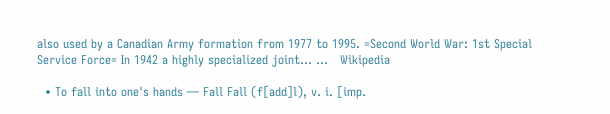also used by a Canadian Army formation from 1977 to 1995. =Second World War: 1st Special Service Force= In 1942 a highly specialized joint… …   Wikipedia

  • To fall into one's hands — Fall Fall (f[add]l), v. i. [imp.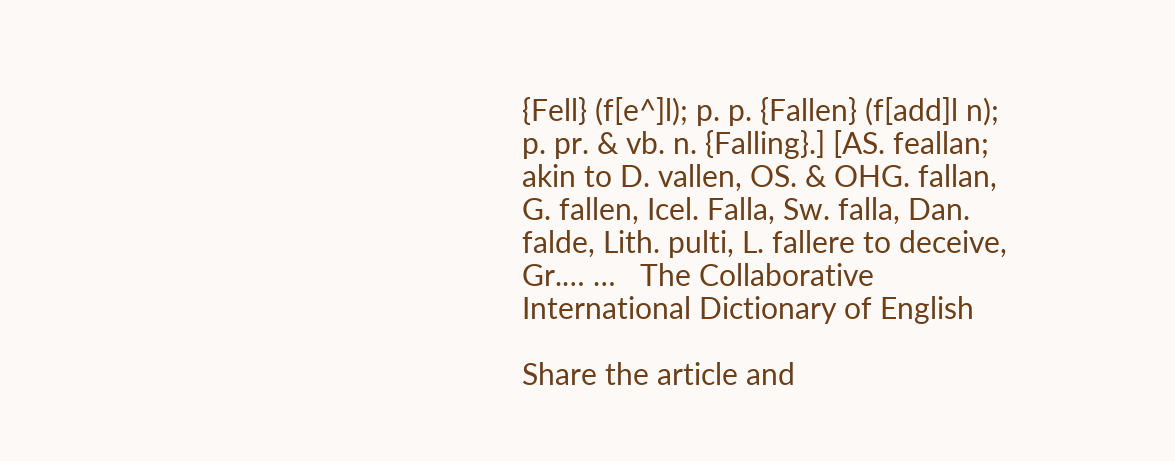{Fell} (f[e^]l); p. p. {Fallen} (f[add]l n); p. pr. & vb. n. {Falling}.] [AS. feallan; akin to D. vallen, OS. & OHG. fallan, G. fallen, Icel. Falla, Sw. falla, Dan. falde, Lith. pulti, L. fallere to deceive, Gr.… …   The Collaborative International Dictionary of English

Share the article and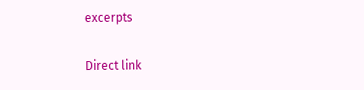excerpts

Direct link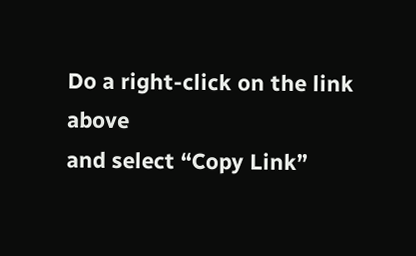Do a right-click on the link above
and select “Copy Link”